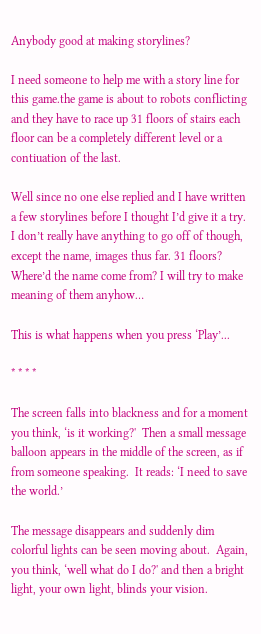Anybody good at making storylines?

I need someone to help me with a story line for this game.the game is about to robots conflicting and they have to race up 31 floors of stairs each floor can be a completely different level or a contiuation of the last.

Well since no one else replied and I have written a few storylines before I thought I’d give it a try. I don’t really have anything to go off of though, except the name, images thus far. 31 floors? Where’d the name come from? I will try to make meaning of them anyhow…

This is what happens when you press ‘Play’...

* * * *

The screen falls into blackness and for a moment you think, ‘is it working?'  Then a small message balloon appears in the middle of the screen, as if from someone speaking.  It reads: ‘I need to save the world.’

The message disappears and suddenly dim colorful lights can be seen moving about.  Again, you think, ‘well what do I do?' and then a bright light, your own light, blinds your vision.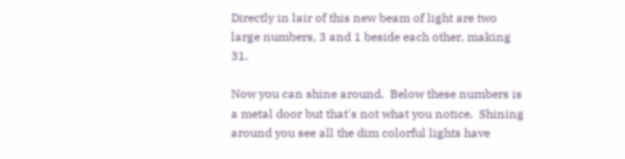Directly in lair of this new beam of light are two large numbers, 3 and 1 beside each other, making 31.

Now you can shine around.  Below these numbers is a metal door but that's not what you notice.  Shining around you see all the dim colorful lights have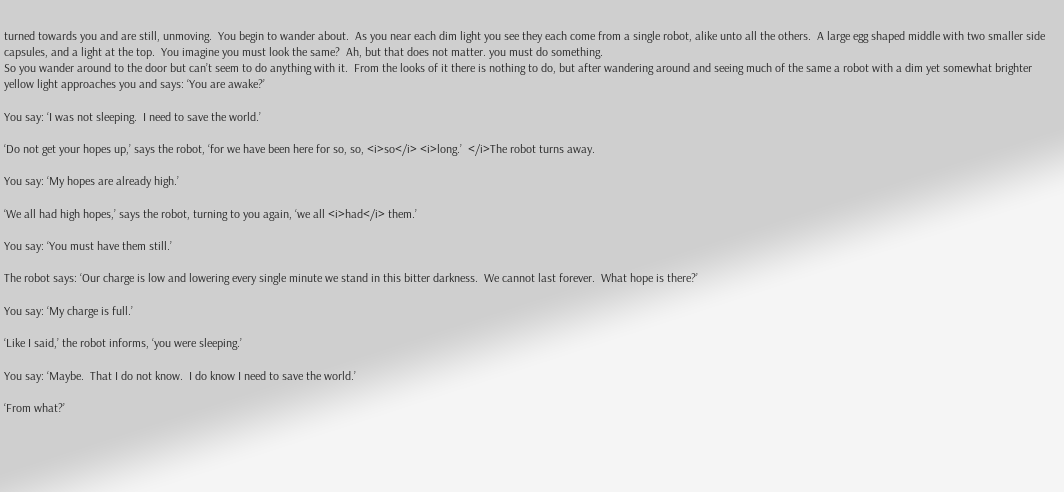turned towards you and are still, unmoving.  You begin to wander about.  As you near each dim light you see they each come from a single robot, alike unto all the others.  A large egg shaped middle with two smaller side capsules, and a light at the top.  You imagine you must look the same?  Ah, but that does not matter. you must do something.
So you wander around to the door but can’t seem to do anything with it.  From the looks of it there is nothing to do, but after wandering around and seeing much of the same a robot with a dim yet somewhat brighter yellow light approaches you and says: ‘You are awake?’

You say: ‘I was not sleeping.  I need to save the world.’

‘Do not get your hopes up,’ says the robot, ‘for we have been here for so, so, <i>so</i> <i>long.’  </i>The robot turns away.

You say: ‘My hopes are already high.’

‘We all had high hopes,’ says the robot, turning to you again, ‘we all <i>had</i> them.’

You say: ‘You must have them still.’

The robot says: ‘Our charge is low and lowering every single minute we stand in this bitter darkness.  We cannot last forever.  What hope is there?’

You say: ‘My charge is full.’

‘Like I said,’ the robot informs, ‘you were sleeping.’

You say: ‘Maybe.  That I do not know.  I do know I need to save the world.’

‘From what?’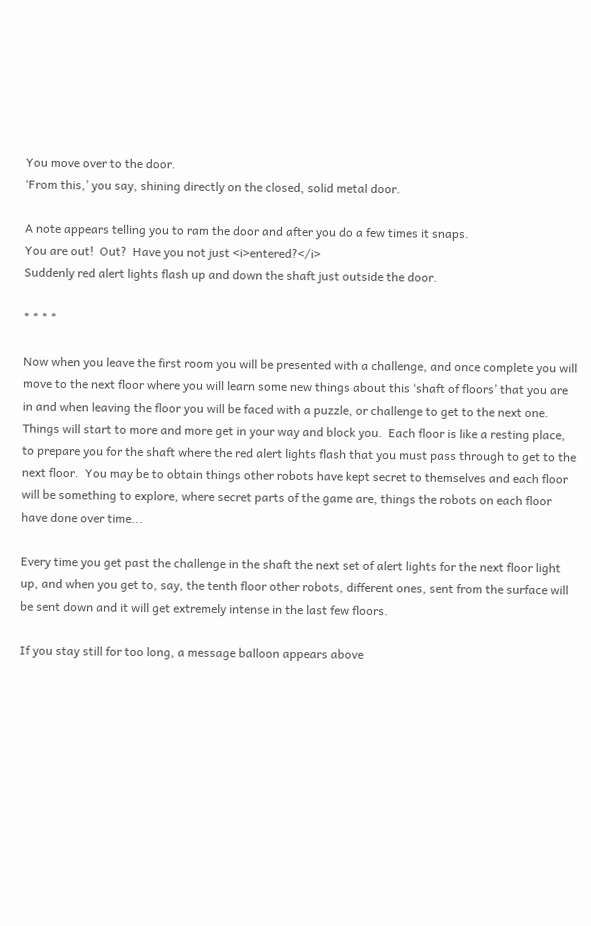You move over to the door.
‘From this,’ you say, shining directly on the closed, solid metal door.

A note appears telling you to ram the door and after you do a few times it snaps.
You are out!  Out?  Have you not just <i>entered?</i>
Suddenly red alert lights flash up and down the shaft just outside the door.

* * * *

Now when you leave the first room you will be presented with a challenge, and once complete you will move to the next floor where you will learn some new things about this ‘shaft of floors’ that you are in and when leaving the floor you will be faced with a puzzle, or challenge to get to the next one.  Things will start to more and more get in your way and block you.  Each floor is like a resting place, to prepare you for the shaft where the red alert lights flash that you must pass through to get to the next floor.  You may be to obtain things other robots have kept secret to themselves and each floor will be something to explore, where secret parts of the game are, things the robots on each floor have done over time...

Every time you get past the challenge in the shaft the next set of alert lights for the next floor light up, and when you get to, say, the tenth floor other robots, different ones, sent from the surface will be sent down and it will get extremely intense in the last few floors.

If you stay still for too long, a message balloon appears above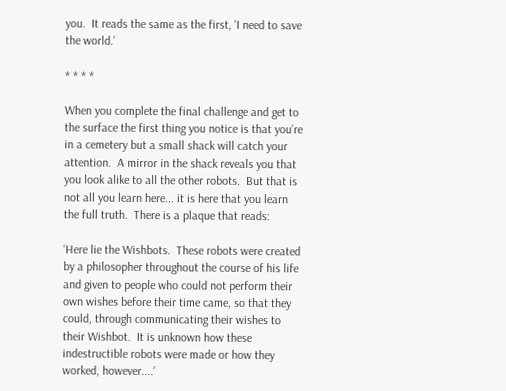you.  It reads the same as the first, ‘I need to save the world.’

* * * *

When you complete the final challenge and get to the surface the first thing you notice is that you’re in a cemetery but a small shack will catch your attention.  A mirror in the shack reveals you that you look alike to all the other robots.  But that is not all you learn here... it is here that you learn the full truth.  There is a plaque that reads:

‘Here lie the Wishbots.  These robots were created by a philosopher throughout the course of his life and given to people who could not perform their own wishes before their time came, so that they could, through communicating their wishes to their Wishbot.  It is unknown how these indestructible robots were made or how they worked, however....’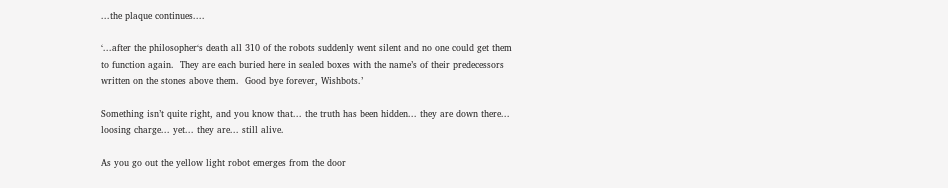...the plaque continues....

‘...after the philosopher‘s death all 310 of the robots suddenly went silent and no one could get them to function again.  They are each buried here in sealed boxes with the name’s of their predecessors written on the stones above them.  Good bye forever, Wishbots.’

Something isn’t quite right, and you know that... the truth has been hidden... they are down there... loosing charge... yet... they are... still alive.

As you go out the yellow light robot emerges from the door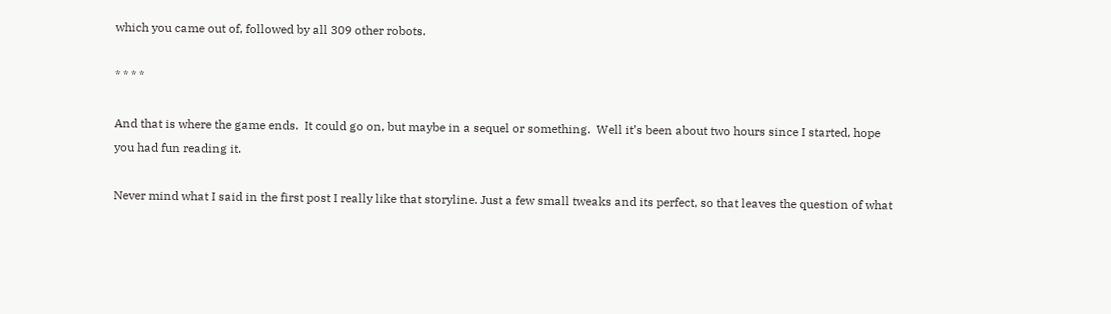which you came out of, followed by all 309 other robots.

* * * *

And that is where the game ends.  It could go on, but maybe in a sequel or something.  Well it’s been about two hours since I started, hope you had fun reading it.

Never mind what I said in the first post I really like that storyline. Just a few small tweaks and its perfect, so that leaves the question of what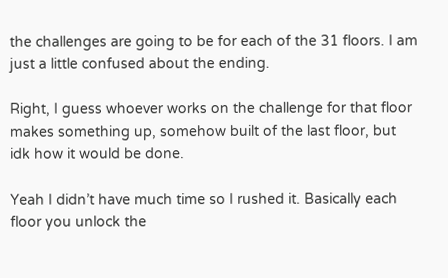the challenges are going to be for each of the 31 floors. I am just a little confused about the ending.

Right, I guess whoever works on the challenge for that floor makes something up, somehow built of the last floor, but idk how it would be done.

Yeah I didn’t have much time so I rushed it. Basically each floor you unlock the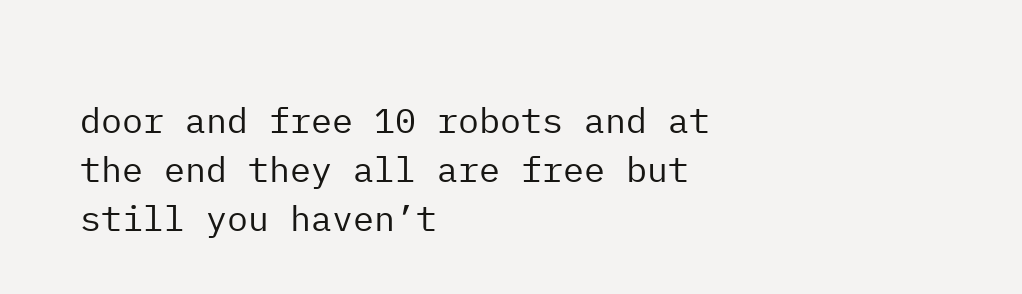door and free 10 robots and at the end they all are free but still you haven’t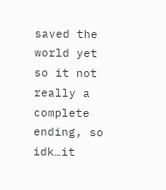saved the world yet so it not really a complete ending, so idk…it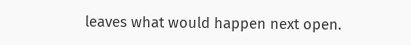leaves what would happen next open.